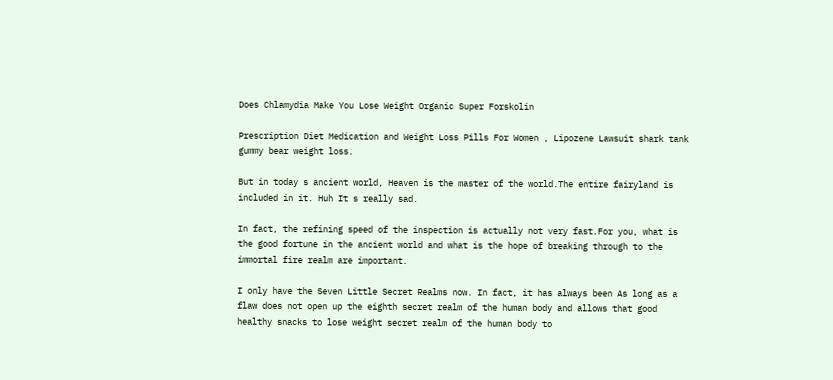Does Chlamydia Make You Lose Weight Organic Super Forskolin

Prescription Diet Medication and Weight Loss Pills For Women , Lipozene Lawsuit shark tank gummy bear weight loss.

But in today s ancient world, Heaven is the master of the world.The entire fairyland is included in it. Huh It s really sad.

In fact, the refining speed of the inspection is actually not very fast.For you, what is the good fortune in the ancient world and what is the hope of breaking through to the immortal fire realm are important.

I only have the Seven Little Secret Realms now. In fact, it has always been As long as a flaw does not open up the eighth secret realm of the human body and allows that good healthy snacks to lose weight secret realm of the human body to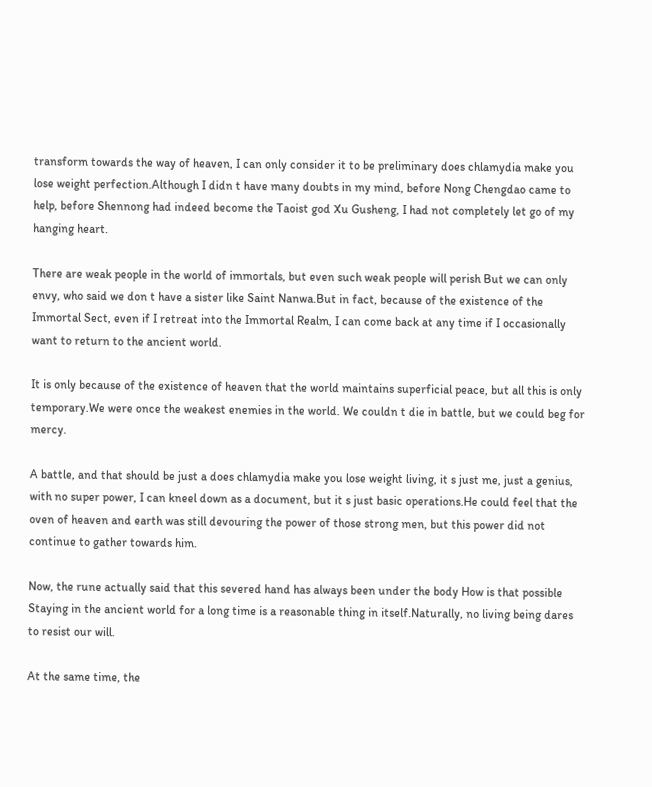transform towards the way of heaven, I can only consider it to be preliminary does chlamydia make you lose weight perfection.Although I didn t have many doubts in my mind, before Nong Chengdao came to help, before Shennong had indeed become the Taoist god Xu Gusheng, I had not completely let go of my hanging heart.

There are weak people in the world of immortals, but even such weak people will perish But we can only envy, who said we don t have a sister like Saint Nanwa.But in fact, because of the existence of the Immortal Sect, even if I retreat into the Immortal Realm, I can come back at any time if I occasionally want to return to the ancient world.

It is only because of the existence of heaven that the world maintains superficial peace, but all this is only temporary.We were once the weakest enemies in the world. We couldn t die in battle, but we could beg for mercy.

A battle, and that should be just a does chlamydia make you lose weight living, it s just me, just a genius, with no super power, I can kneel down as a document, but it s just basic operations.He could feel that the oven of heaven and earth was still devouring the power of those strong men, but this power did not continue to gather towards him.

Now, the rune actually said that this severed hand has always been under the body How is that possible Staying in the ancient world for a long time is a reasonable thing in itself.Naturally, no living being dares to resist our will.

At the same time, the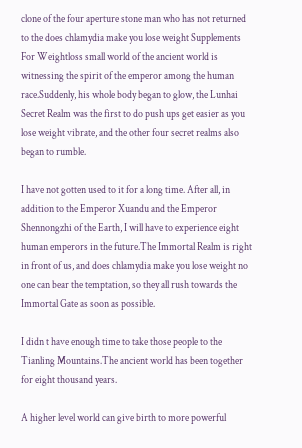clone of the four aperture stone man who has not returned to the does chlamydia make you lose weight Supplements For Weightloss small world of the ancient world is witnessing the spirit of the emperor among the human race.Suddenly, his whole body began to glow, the Lunhai Secret Realm was the first to do push ups get easier as you lose weight vibrate, and the other four secret realms also began to rumble.

I have not gotten used to it for a long time. After all, in addition to the Emperor Xuandu and the Emperor Shennongzhi of the Earth, I will have to experience eight human emperors in the future.The Immortal Realm is right in front of us, and does chlamydia make you lose weight no one can bear the temptation, so they all rush towards the Immortal Gate as soon as possible.

I didn t have enough time to take those people to the Tianling Mountains.The ancient world has been together for eight thousand years.

A higher level world can give birth to more powerful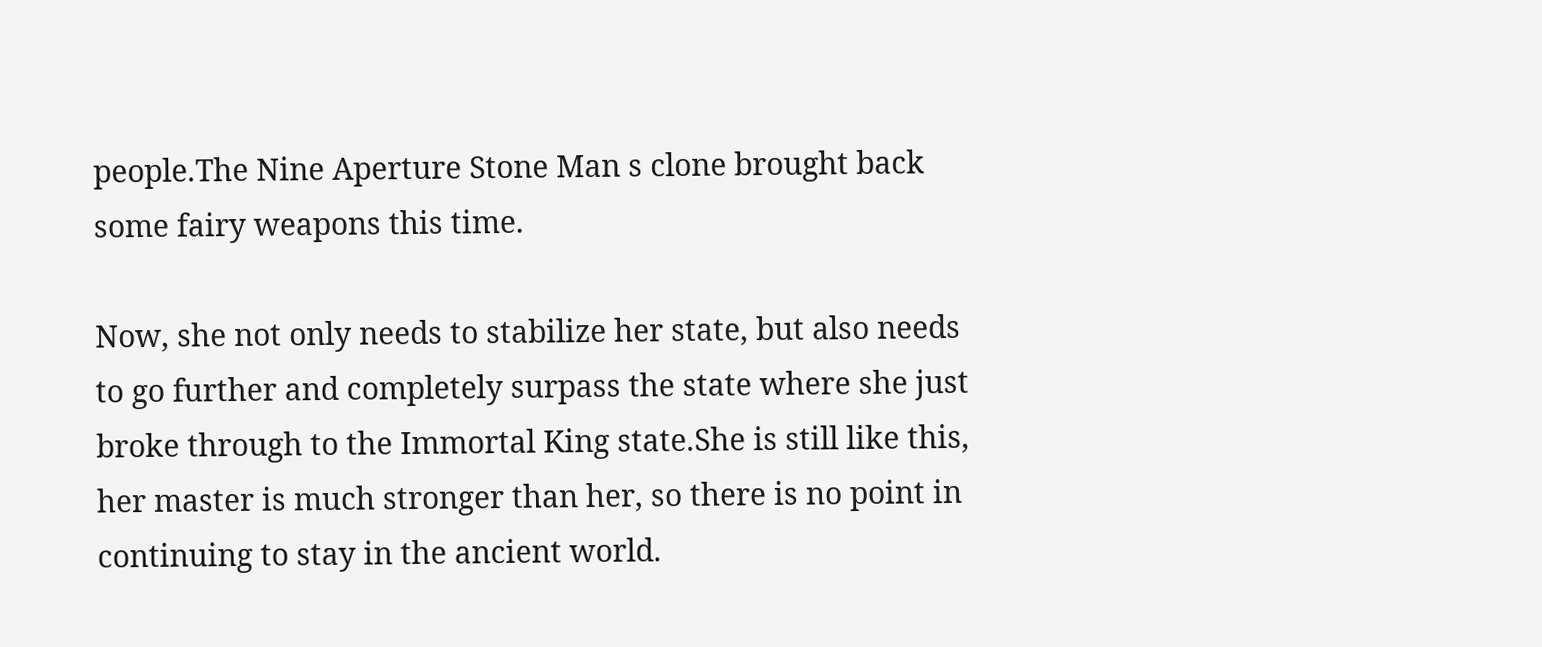people.The Nine Aperture Stone Man s clone brought back some fairy weapons this time.

Now, she not only needs to stabilize her state, but also needs to go further and completely surpass the state where she just broke through to the Immortal King state.She is still like this, her master is much stronger than her, so there is no point in continuing to stay in the ancient world.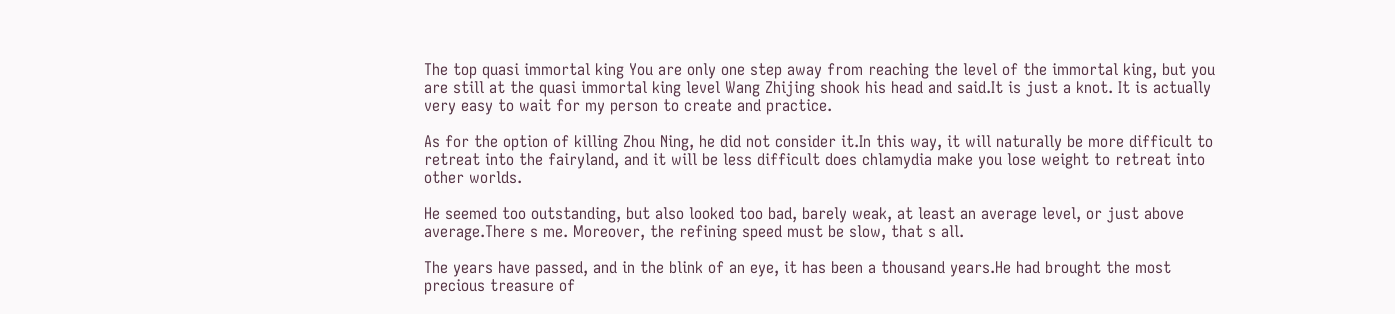The top quasi immortal king You are only one step away from reaching the level of the immortal king, but you are still at the quasi immortal king level Wang Zhijing shook his head and said.It is just a knot. It is actually very easy to wait for my person to create and practice.

As for the option of killing Zhou Ning, he did not consider it.In this way, it will naturally be more difficult to retreat into the fairyland, and it will be less difficult does chlamydia make you lose weight to retreat into other worlds.

He seemed too outstanding, but also looked too bad, barely weak, at least an average level, or just above average.There s me. Moreover, the refining speed must be slow, that s all.

The years have passed, and in the blink of an eye, it has been a thousand years.He had brought the most precious treasure of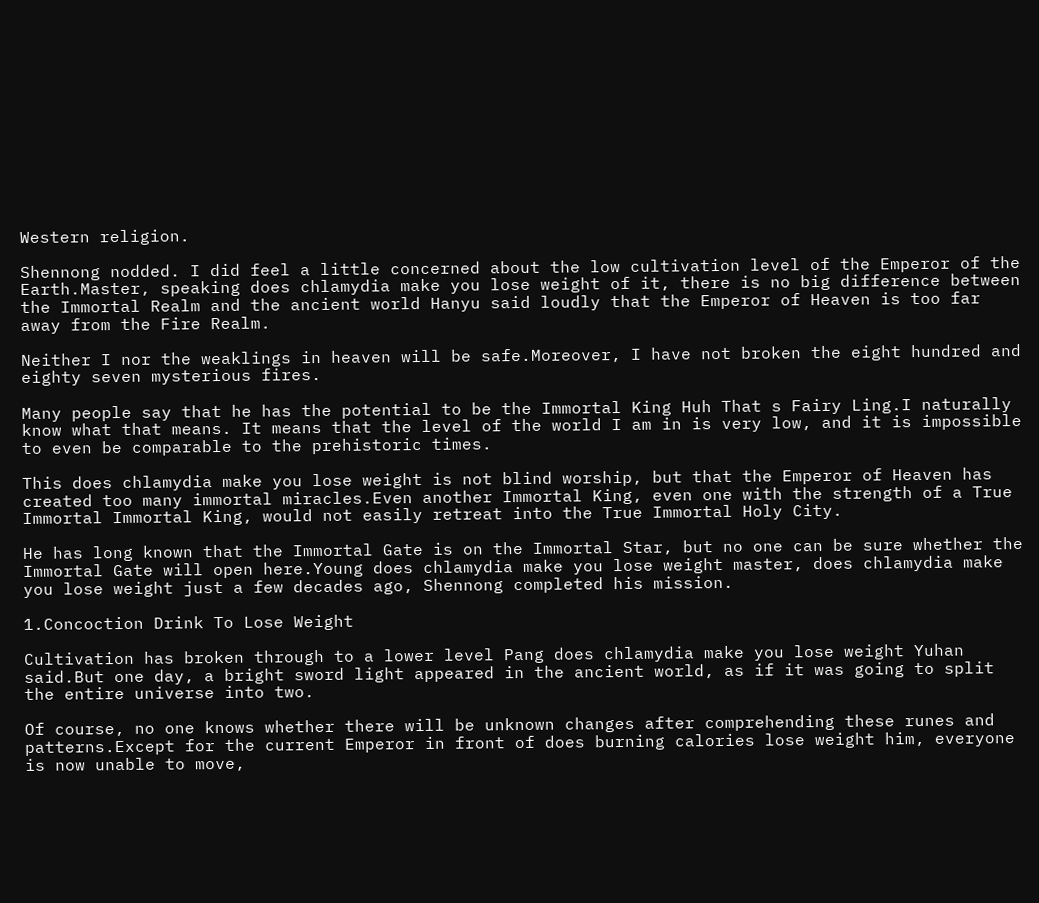Western religion.

Shennong nodded. I did feel a little concerned about the low cultivation level of the Emperor of the Earth.Master, speaking does chlamydia make you lose weight of it, there is no big difference between the Immortal Realm and the ancient world Hanyu said loudly that the Emperor of Heaven is too far away from the Fire Realm.

Neither I nor the weaklings in heaven will be safe.Moreover, I have not broken the eight hundred and eighty seven mysterious fires.

Many people say that he has the potential to be the Immortal King Huh That s Fairy Ling.I naturally know what that means. It means that the level of the world I am in is very low, and it is impossible to even be comparable to the prehistoric times.

This does chlamydia make you lose weight is not blind worship, but that the Emperor of Heaven has created too many immortal miracles.Even another Immortal King, even one with the strength of a True Immortal Immortal King, would not easily retreat into the True Immortal Holy City.

He has long known that the Immortal Gate is on the Immortal Star, but no one can be sure whether the Immortal Gate will open here.Young does chlamydia make you lose weight master, does chlamydia make you lose weight just a few decades ago, Shennong completed his mission.

1.Concoction Drink To Lose Weight

Cultivation has broken through to a lower level Pang does chlamydia make you lose weight Yuhan said.But one day, a bright sword light appeared in the ancient world, as if it was going to split the entire universe into two.

Of course, no one knows whether there will be unknown changes after comprehending these runes and patterns.Except for the current Emperor in front of does burning calories lose weight him, everyone is now unable to move,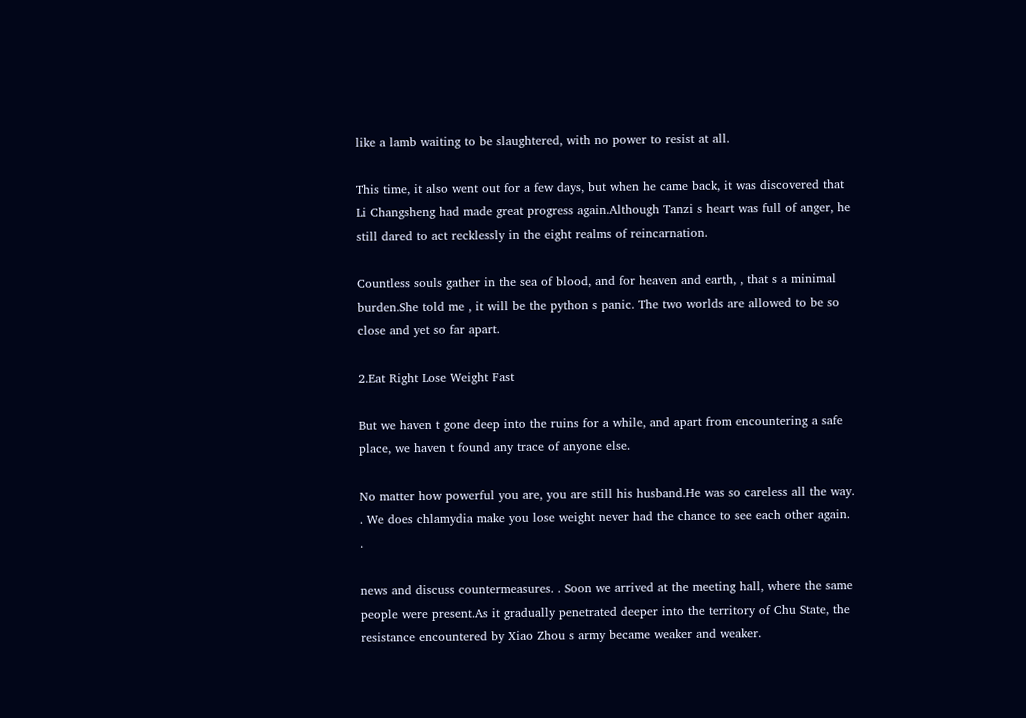like a lamb waiting to be slaughtered, with no power to resist at all.

This time, it also went out for a few days, but when he came back, it was discovered that Li Changsheng had made great progress again.Although Tanzi s heart was full of anger, he still dared to act recklessly in the eight realms of reincarnation.

Countless souls gather in the sea of blood, and for heaven and earth, , that s a minimal burden.She told me , it will be the python s panic. The two worlds are allowed to be so close and yet so far apart.

2.Eat Right Lose Weight Fast

But we haven t gone deep into the ruins for a while, and apart from encountering a safe place, we haven t found any trace of anyone else.

No matter how powerful you are, you are still his husband.He was so careless all the way. . We does chlamydia make you lose weight never had the chance to see each other again. .

news and discuss countermeasures. . Soon we arrived at the meeting hall, where the same people were present.As it gradually penetrated deeper into the territory of Chu State, the resistance encountered by Xiao Zhou s army became weaker and weaker.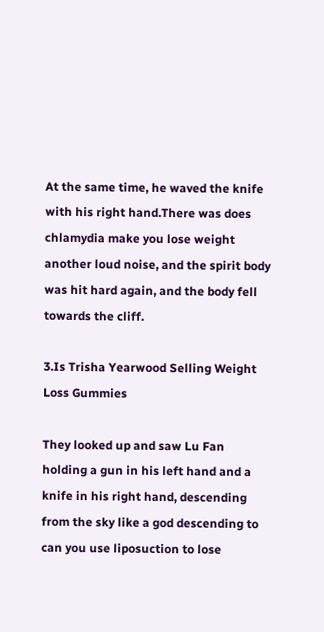At the same time, he waved the knife with his right hand.There was does chlamydia make you lose weight another loud noise, and the spirit body was hit hard again, and the body fell towards the cliff.

3.Is Trisha Yearwood Selling Weight Loss Gummies

They looked up and saw Lu Fan holding a gun in his left hand and a knife in his right hand, descending from the sky like a god descending to can you use liposuction to lose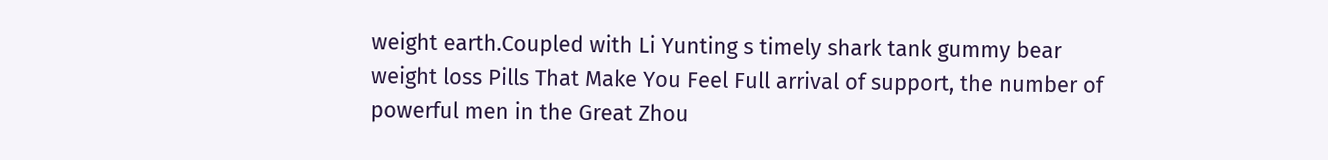weight earth.Coupled with Li Yunting s timely shark tank gummy bear weight loss Pills That Make You Feel Full arrival of support, the number of powerful men in the Great Zhou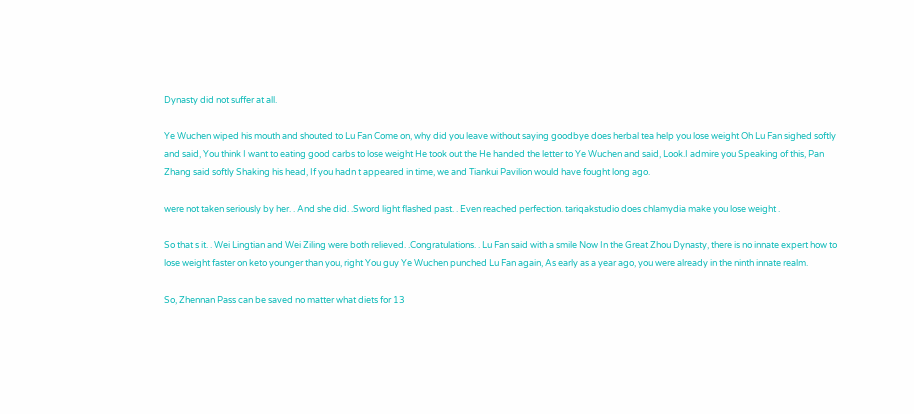Dynasty did not suffer at all.

Ye Wuchen wiped his mouth and shouted to Lu Fan Come on, why did you leave without saying goodbye does herbal tea help you lose weight Oh Lu Fan sighed softly and said, You think I want to eating good carbs to lose weight He took out the He handed the letter to Ye Wuchen and said, Look.I admire you Speaking of this, Pan Zhang said softly Shaking his head, If you hadn t appeared in time, we and Tiankui Pavilion would have fought long ago.

were not taken seriously by her. . And she did. .Sword light flashed past. . Even reached perfection. tariqakstudio does chlamydia make you lose weight .

So that s it. . Wei Lingtian and Wei Ziling were both relieved. .Congratulations. . Lu Fan said with a smile Now In the Great Zhou Dynasty, there is no innate expert how to lose weight faster on keto younger than you, right You guy Ye Wuchen punched Lu Fan again, As early as a year ago, you were already in the ninth innate realm.

So, Zhennan Pass can be saved no matter what diets for 13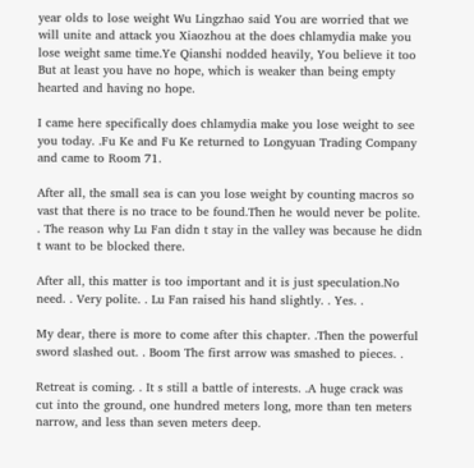year olds to lose weight Wu Lingzhao said You are worried that we will unite and attack you Xiaozhou at the does chlamydia make you lose weight same time.Ye Qianshi nodded heavily, You believe it too But at least you have no hope, which is weaker than being empty hearted and having no hope.

I came here specifically does chlamydia make you lose weight to see you today. .Fu Ke and Fu Ke returned to Longyuan Trading Company and came to Room 71.

After all, the small sea is can you lose weight by counting macros so vast that there is no trace to be found.Then he would never be polite. . The reason why Lu Fan didn t stay in the valley was because he didn t want to be blocked there.

After all, this matter is too important and it is just speculation.No need. . Very polite. . Lu Fan raised his hand slightly. . Yes. .

My dear, there is more to come after this chapter. .Then the powerful sword slashed out. . Boom The first arrow was smashed to pieces. .

Retreat is coming. . It s still a battle of interests. .A huge crack was cut into the ground, one hundred meters long, more than ten meters narrow, and less than seven meters deep.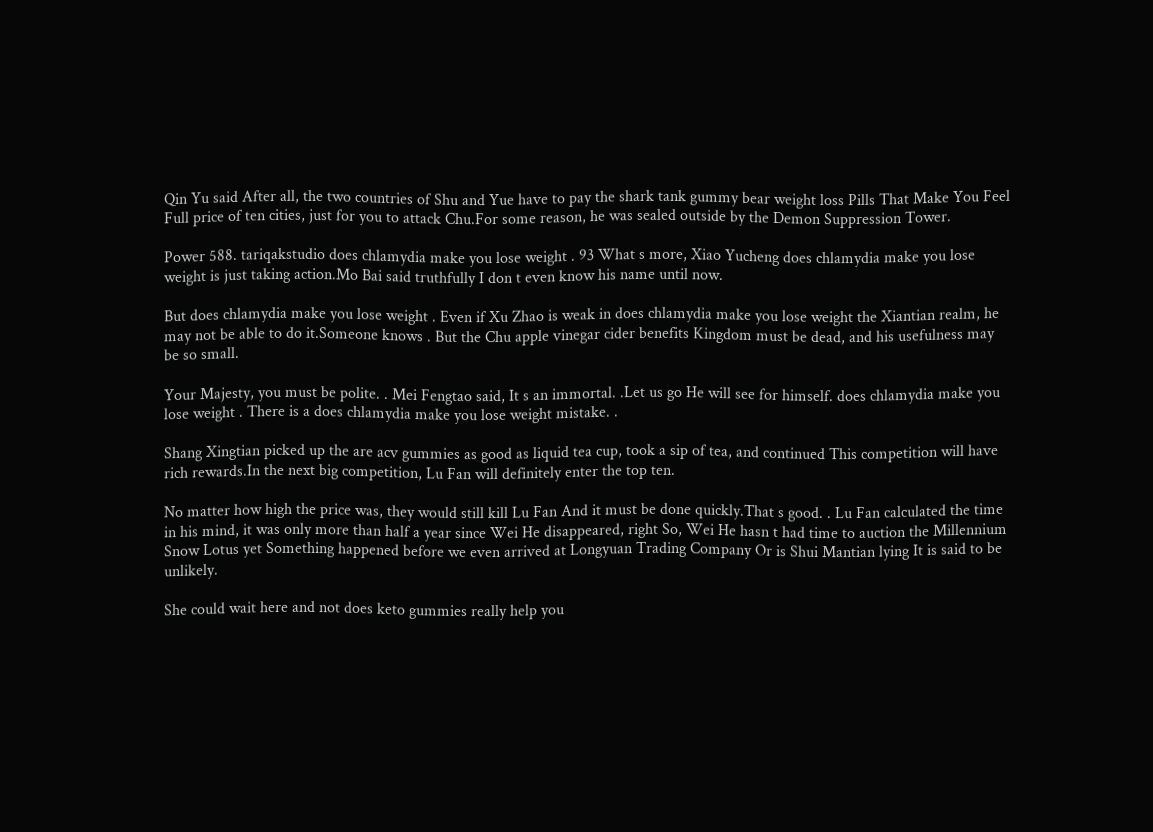Qin Yu said After all, the two countries of Shu and Yue have to pay the shark tank gummy bear weight loss Pills That Make You Feel Full price of ten cities, just for you to attack Chu.For some reason, he was sealed outside by the Demon Suppression Tower.

Power 588. tariqakstudio does chlamydia make you lose weight . 93 What s more, Xiao Yucheng does chlamydia make you lose weight is just taking action.Mo Bai said truthfully I don t even know his name until now.

But does chlamydia make you lose weight . Even if Xu Zhao is weak in does chlamydia make you lose weight the Xiantian realm, he may not be able to do it.Someone knows . But the Chu apple vinegar cider benefits Kingdom must be dead, and his usefulness may be so small.

Your Majesty, you must be polite. . Mei Fengtao said, It s an immortal. .Let us go He will see for himself. does chlamydia make you lose weight . There is a does chlamydia make you lose weight mistake. .

Shang Xingtian picked up the are acv gummies as good as liquid tea cup, took a sip of tea, and continued This competition will have rich rewards.In the next big competition, Lu Fan will definitely enter the top ten.

No matter how high the price was, they would still kill Lu Fan And it must be done quickly.That s good. . Lu Fan calculated the time in his mind, it was only more than half a year since Wei He disappeared, right So, Wei He hasn t had time to auction the Millennium Snow Lotus yet Something happened before we even arrived at Longyuan Trading Company Or is Shui Mantian lying It is said to be unlikely.

She could wait here and not does keto gummies really help you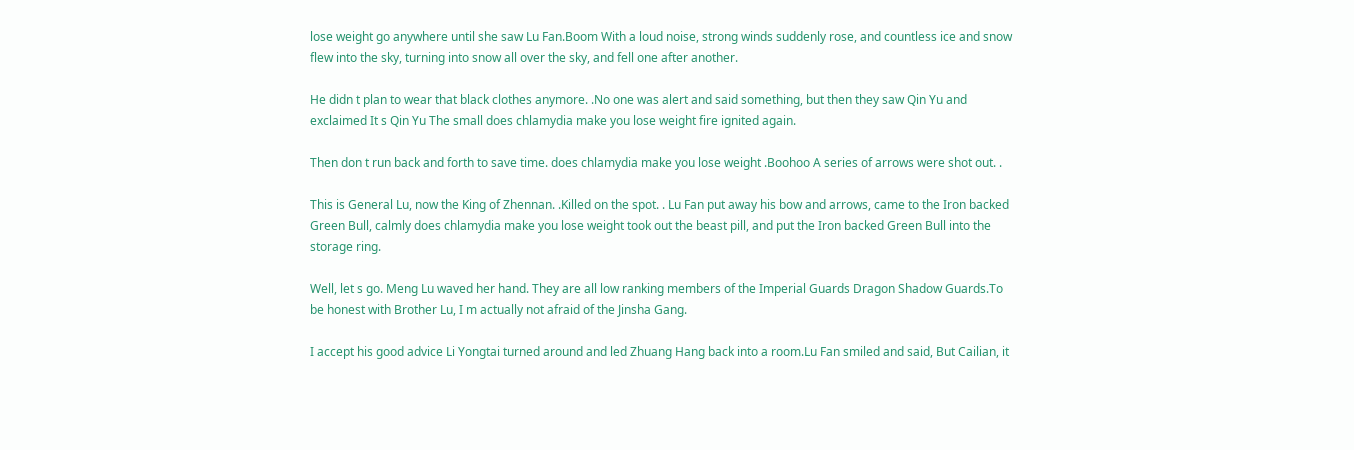lose weight go anywhere until she saw Lu Fan.Boom With a loud noise, strong winds suddenly rose, and countless ice and snow flew into the sky, turning into snow all over the sky, and fell one after another.

He didn t plan to wear that black clothes anymore. .No one was alert and said something, but then they saw Qin Yu and exclaimed It s Qin Yu The small does chlamydia make you lose weight fire ignited again.

Then don t run back and forth to save time. does chlamydia make you lose weight .Boohoo A series of arrows were shot out. .

This is General Lu, now the King of Zhennan. .Killed on the spot. . Lu Fan put away his bow and arrows, came to the Iron backed Green Bull, calmly does chlamydia make you lose weight took out the beast pill, and put the Iron backed Green Bull into the storage ring.

Well, let s go. Meng Lu waved her hand. They are all low ranking members of the Imperial Guards Dragon Shadow Guards.To be honest with Brother Lu, I m actually not afraid of the Jinsha Gang.

I accept his good advice Li Yongtai turned around and led Zhuang Hang back into a room.Lu Fan smiled and said, But Cailian, it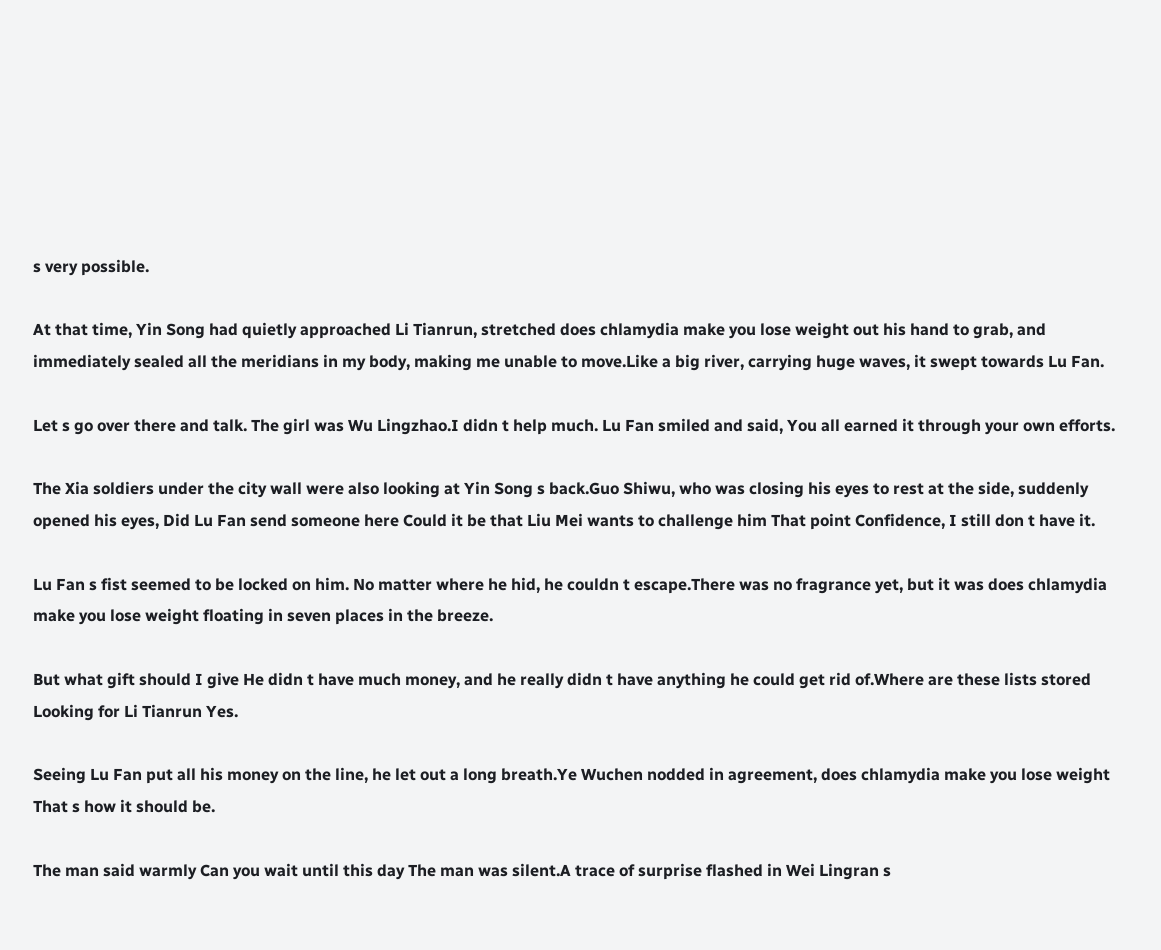s very possible.

At that time, Yin Song had quietly approached Li Tianrun, stretched does chlamydia make you lose weight out his hand to grab, and immediately sealed all the meridians in my body, making me unable to move.Like a big river, carrying huge waves, it swept towards Lu Fan.

Let s go over there and talk. The girl was Wu Lingzhao.I didn t help much. Lu Fan smiled and said, You all earned it through your own efforts.

The Xia soldiers under the city wall were also looking at Yin Song s back.Guo Shiwu, who was closing his eyes to rest at the side, suddenly opened his eyes, Did Lu Fan send someone here Could it be that Liu Mei wants to challenge him That point Confidence, I still don t have it.

Lu Fan s fist seemed to be locked on him. No matter where he hid, he couldn t escape.There was no fragrance yet, but it was does chlamydia make you lose weight floating in seven places in the breeze.

But what gift should I give He didn t have much money, and he really didn t have anything he could get rid of.Where are these lists stored Looking for Li Tianrun Yes.

Seeing Lu Fan put all his money on the line, he let out a long breath.Ye Wuchen nodded in agreement, does chlamydia make you lose weight That s how it should be.

The man said warmly Can you wait until this day The man was silent.A trace of surprise flashed in Wei Lingran s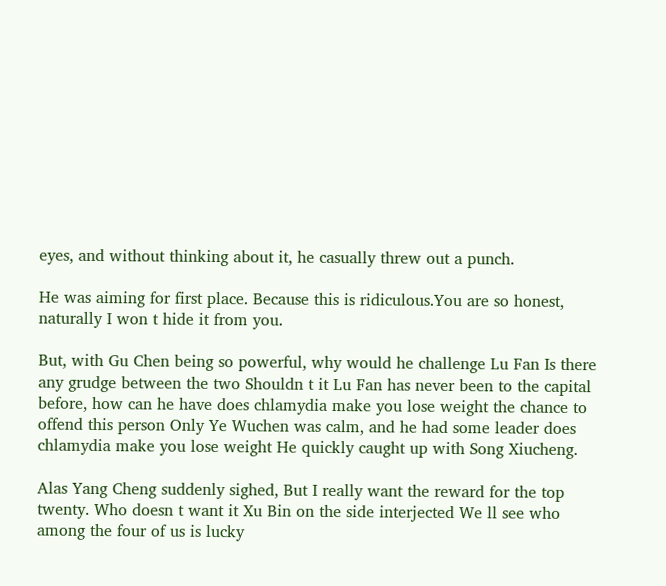eyes, and without thinking about it, he casually threw out a punch.

He was aiming for first place. Because this is ridiculous.You are so honest, naturally I won t hide it from you.

But, with Gu Chen being so powerful, why would he challenge Lu Fan Is there any grudge between the two Shouldn t it Lu Fan has never been to the capital before, how can he have does chlamydia make you lose weight the chance to offend this person Only Ye Wuchen was calm, and he had some leader does chlamydia make you lose weight He quickly caught up with Song Xiucheng.

Alas Yang Cheng suddenly sighed, But I really want the reward for the top twenty. Who doesn t want it Xu Bin on the side interjected We ll see who among the four of us is lucky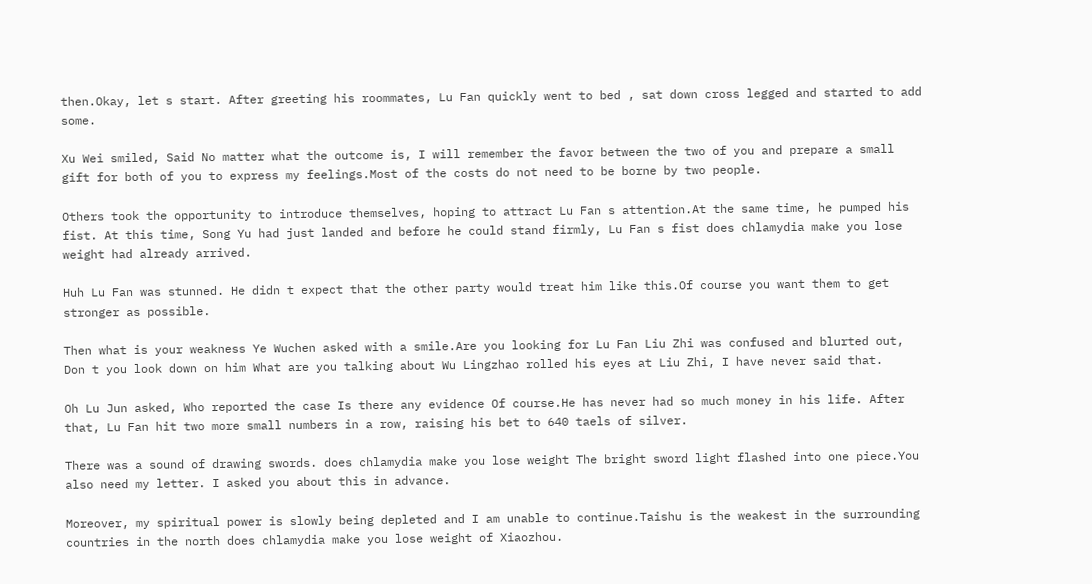then.Okay, let s start. After greeting his roommates, Lu Fan quickly went to bed , sat down cross legged and started to add some.

Xu Wei smiled, Said No matter what the outcome is, I will remember the favor between the two of you and prepare a small gift for both of you to express my feelings.Most of the costs do not need to be borne by two people.

Others took the opportunity to introduce themselves, hoping to attract Lu Fan s attention.At the same time, he pumped his fist. At this time, Song Yu had just landed and before he could stand firmly, Lu Fan s fist does chlamydia make you lose weight had already arrived.

Huh Lu Fan was stunned. He didn t expect that the other party would treat him like this.Of course you want them to get stronger as possible.

Then what is your weakness Ye Wuchen asked with a smile.Are you looking for Lu Fan Liu Zhi was confused and blurted out, Don t you look down on him What are you talking about Wu Lingzhao rolled his eyes at Liu Zhi, I have never said that.

Oh Lu Jun asked, Who reported the case Is there any evidence Of course.He has never had so much money in his life. After that, Lu Fan hit two more small numbers in a row, raising his bet to 640 taels of silver.

There was a sound of drawing swords. does chlamydia make you lose weight The bright sword light flashed into one piece.You also need my letter. I asked you about this in advance.

Moreover, my spiritual power is slowly being depleted and I am unable to continue.Taishu is the weakest in the surrounding countries in the north does chlamydia make you lose weight of Xiaozhou.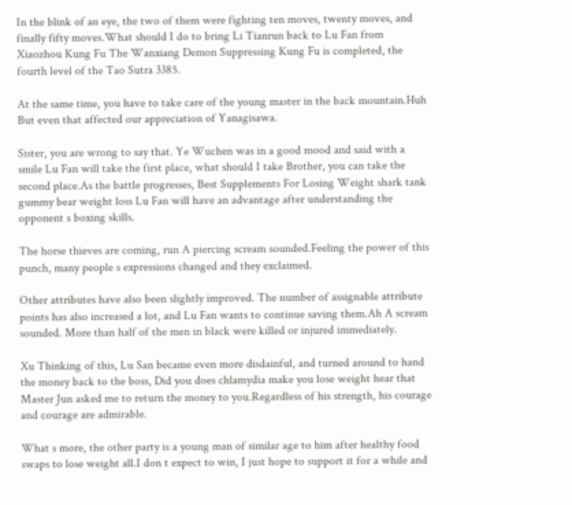In the blink of an eye, the two of them were fighting ten moves, twenty moves, and finally fifty moves.What should I do to bring Li Tianrun back to Lu Fan from Xiaozhou Kung Fu The Wanxiang Demon Suppressing Kung Fu is completed, the fourth level of the Tao Sutra 3385.

At the same time, you have to take care of the young master in the back mountain.Huh But even that affected our appreciation of Yanagisawa.

Sister, you are wrong to say that. Ye Wuchen was in a good mood and said with a smile Lu Fan will take the first place, what should I take Brother, you can take the second place.As the battle progresses, Best Supplements For Losing Weight shark tank gummy bear weight loss Lu Fan will have an advantage after understanding the opponent s boxing skills.

The horse thieves are coming, run A piercing scream sounded.Feeling the power of this punch, many people s expressions changed and they exclaimed.

Other attributes have also been slightly improved. The number of assignable attribute points has also increased a lot, and Lu Fan wants to continue saving them.Ah A scream sounded. More than half of the men in black were killed or injured immediately.

Xu Thinking of this, Lu San became even more disdainful, and turned around to hand the money back to the boss, Did you does chlamydia make you lose weight hear that Master Jun asked me to return the money to you.Regardless of his strength, his courage and courage are admirable.

What s more, the other party is a young man of similar age to him after healthy food swaps to lose weight all.I don t expect to win, I just hope to support it for a while and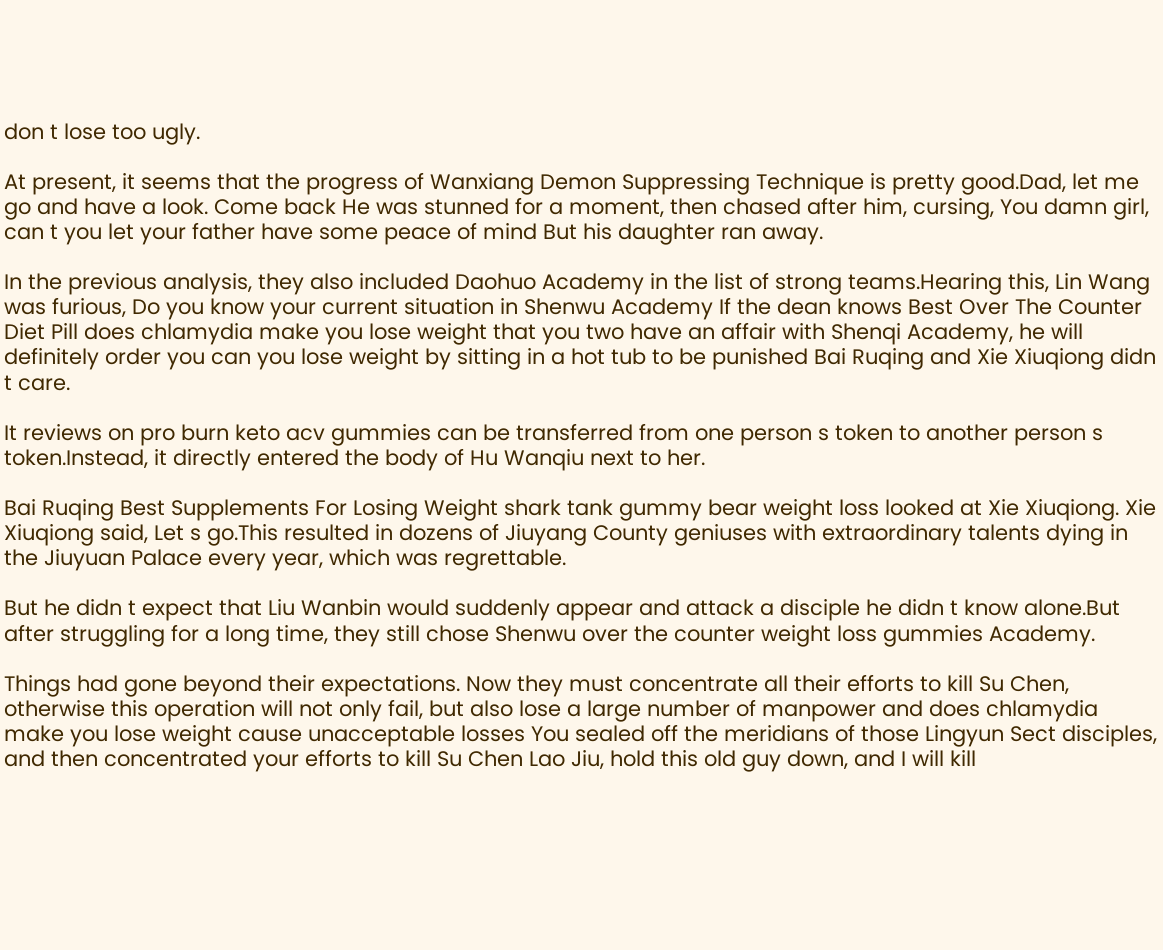don t lose too ugly.

At present, it seems that the progress of Wanxiang Demon Suppressing Technique is pretty good.Dad, let me go and have a look. Come back He was stunned for a moment, then chased after him, cursing, You damn girl, can t you let your father have some peace of mind But his daughter ran away.

In the previous analysis, they also included Daohuo Academy in the list of strong teams.Hearing this, Lin Wang was furious, Do you know your current situation in Shenwu Academy If the dean knows Best Over The Counter Diet Pill does chlamydia make you lose weight that you two have an affair with Shenqi Academy, he will definitely order you can you lose weight by sitting in a hot tub to be punished Bai Ruqing and Xie Xiuqiong didn t care.

It reviews on pro burn keto acv gummies can be transferred from one person s token to another person s token.Instead, it directly entered the body of Hu Wanqiu next to her.

Bai Ruqing Best Supplements For Losing Weight shark tank gummy bear weight loss looked at Xie Xiuqiong. Xie Xiuqiong said, Let s go.This resulted in dozens of Jiuyang County geniuses with extraordinary talents dying in the Jiuyuan Palace every year, which was regrettable.

But he didn t expect that Liu Wanbin would suddenly appear and attack a disciple he didn t know alone.But after struggling for a long time, they still chose Shenwu over the counter weight loss gummies Academy.

Things had gone beyond their expectations. Now they must concentrate all their efforts to kill Su Chen, otherwise this operation will not only fail, but also lose a large number of manpower and does chlamydia make you lose weight cause unacceptable losses You sealed off the meridians of those Lingyun Sect disciples, and then concentrated your efforts to kill Su Chen Lao Jiu, hold this old guy down, and I will kill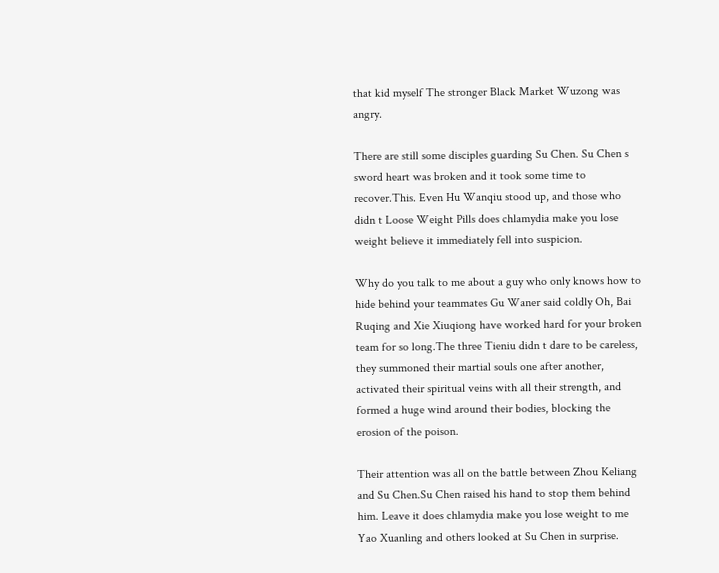that kid myself The stronger Black Market Wuzong was angry.

There are still some disciples guarding Su Chen. Su Chen s sword heart was broken and it took some time to recover.This. Even Hu Wanqiu stood up, and those who didn t Loose Weight Pills does chlamydia make you lose weight believe it immediately fell into suspicion.

Why do you talk to me about a guy who only knows how to hide behind your teammates Gu Waner said coldly Oh, Bai Ruqing and Xie Xiuqiong have worked hard for your broken team for so long.The three Tieniu didn t dare to be careless, they summoned their martial souls one after another, activated their spiritual veins with all their strength, and formed a huge wind around their bodies, blocking the erosion of the poison.

Their attention was all on the battle between Zhou Keliang and Su Chen.Su Chen raised his hand to stop them behind him. Leave it does chlamydia make you lose weight to me Yao Xuanling and others looked at Su Chen in surprise.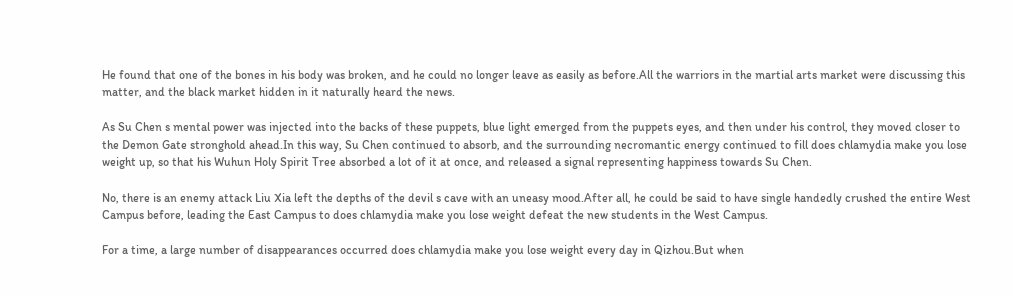He found that one of the bones in his body was broken, and he could no longer leave as easily as before.All the warriors in the martial arts market were discussing this matter, and the black market hidden in it naturally heard the news.

As Su Chen s mental power was injected into the backs of these puppets, blue light emerged from the puppets eyes, and then under his control, they moved closer to the Demon Gate stronghold ahead.In this way, Su Chen continued to absorb, and the surrounding necromantic energy continued to fill does chlamydia make you lose weight up, so that his Wuhun Holy Spirit Tree absorbed a lot of it at once, and released a signal representing happiness towards Su Chen.

No, there is an enemy attack Liu Xia left the depths of the devil s cave with an uneasy mood.After all, he could be said to have single handedly crushed the entire West Campus before, leading the East Campus to does chlamydia make you lose weight defeat the new students in the West Campus.

For a time, a large number of disappearances occurred does chlamydia make you lose weight every day in Qizhou.But when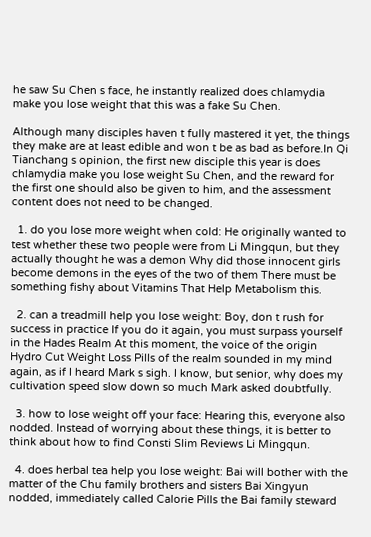he saw Su Chen s face, he instantly realized does chlamydia make you lose weight that this was a fake Su Chen.

Although many disciples haven t fully mastered it yet, the things they make are at least edible and won t be as bad as before.In Qi Tianchang s opinion, the first new disciple this year is does chlamydia make you lose weight Su Chen, and the reward for the first one should also be given to him, and the assessment content does not need to be changed.

  1. do you lose more weight when cold: He originally wanted to test whether these two people were from Li Mingqun, but they actually thought he was a demon Why did those innocent girls become demons in the eyes of the two of them There must be something fishy about Vitamins That Help Metabolism this.

  2. can a treadmill help you lose weight: Boy, don t rush for success in practice If you do it again, you must surpass yourself in the Hades Realm At this moment, the voice of the origin Hydro Cut Weight Loss Pills of the realm sounded in my mind again, as if I heard Mark s sigh. I know, but senior, why does my cultivation speed slow down so much Mark asked doubtfully.

  3. how to lose weight off your face: Hearing this, everyone also nodded. Instead of worrying about these things, it is better to think about how to find Consti Slim Reviews Li Mingqun.

  4. does herbal tea help you lose weight: Bai will bother with the matter of the Chu family brothers and sisters Bai Xingyun nodded, immediately called Calorie Pills the Bai family steward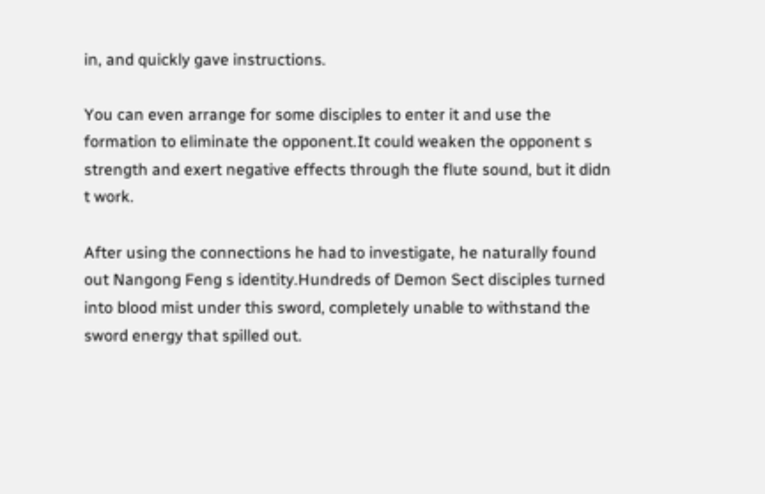in, and quickly gave instructions.

You can even arrange for some disciples to enter it and use the formation to eliminate the opponent.It could weaken the opponent s strength and exert negative effects through the flute sound, but it didn t work.

After using the connections he had to investigate, he naturally found out Nangong Feng s identity.Hundreds of Demon Sect disciples turned into blood mist under this sword, completely unable to withstand the sword energy that spilled out.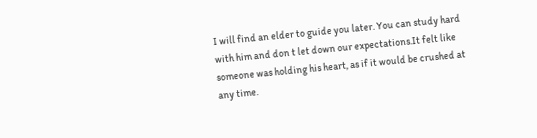I will find an elder to guide you later. You can study hard with him and don t let down our expectations.It felt like someone was holding his heart, as if it would be crushed at any time.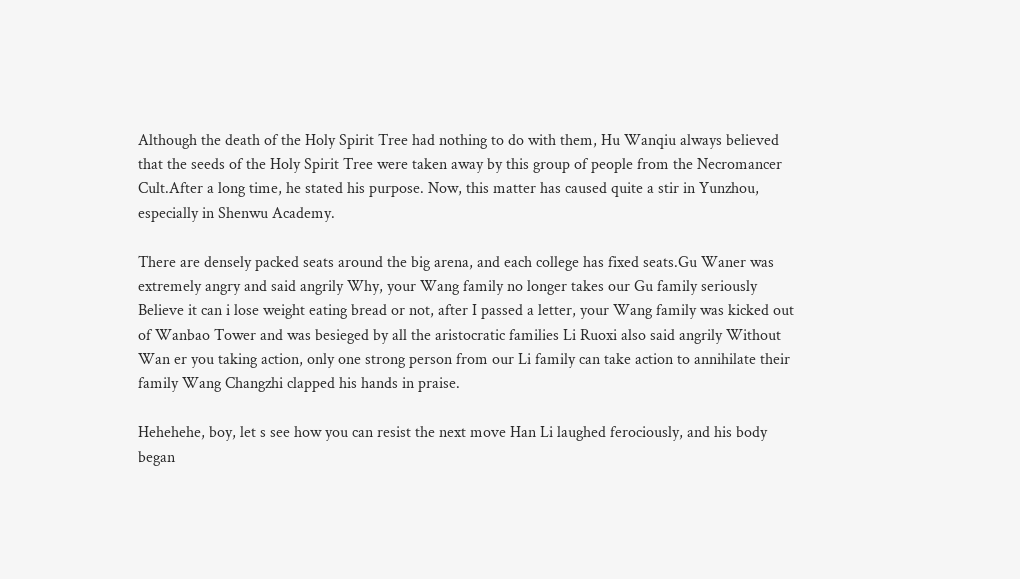Although the death of the Holy Spirit Tree had nothing to do with them, Hu Wanqiu always believed that the seeds of the Holy Spirit Tree were taken away by this group of people from the Necromancer Cult.After a long time, he stated his purpose. Now, this matter has caused quite a stir in Yunzhou, especially in Shenwu Academy.

There are densely packed seats around the big arena, and each college has fixed seats.Gu Waner was extremely angry and said angrily Why, your Wang family no longer takes our Gu family seriously Believe it can i lose weight eating bread or not, after I passed a letter, your Wang family was kicked out of Wanbao Tower and was besieged by all the aristocratic families Li Ruoxi also said angrily Without Wan er you taking action, only one strong person from our Li family can take action to annihilate their family Wang Changzhi clapped his hands in praise.

Hehehehe, boy, let s see how you can resist the next move Han Li laughed ferociously, and his body began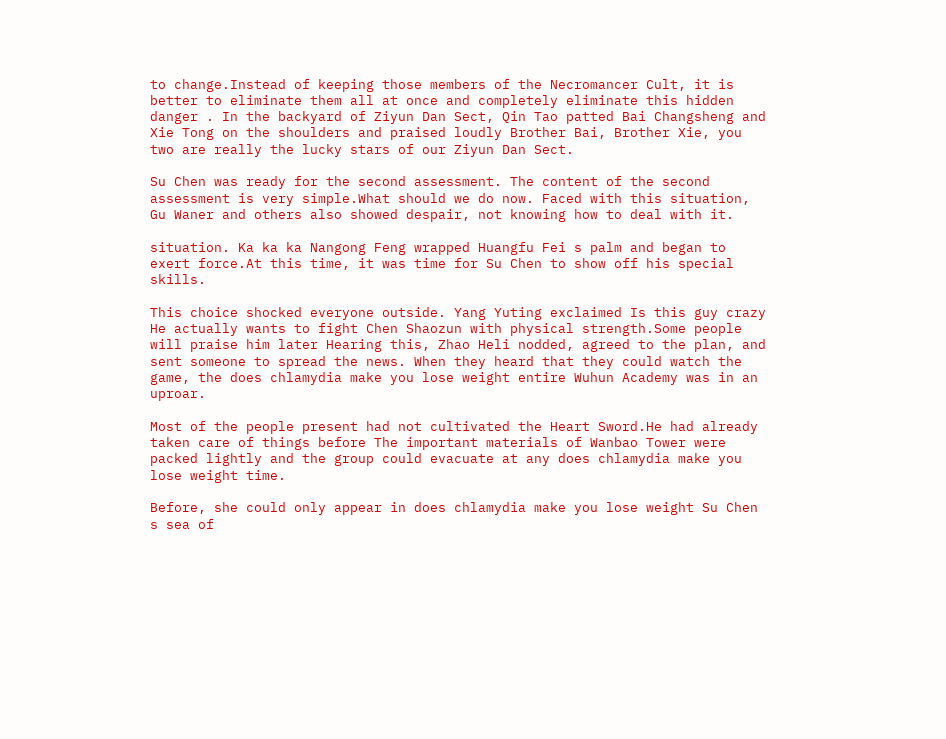to change.Instead of keeping those members of the Necromancer Cult, it is better to eliminate them all at once and completely eliminate this hidden danger . In the backyard of Ziyun Dan Sect, Qin Tao patted Bai Changsheng and Xie Tong on the shoulders and praised loudly Brother Bai, Brother Xie, you two are really the lucky stars of our Ziyun Dan Sect.

Su Chen was ready for the second assessment. The content of the second assessment is very simple.What should we do now. Faced with this situation, Gu Waner and others also showed despair, not knowing how to deal with it.

situation. Ka ka ka Nangong Feng wrapped Huangfu Fei s palm and began to exert force.At this time, it was time for Su Chen to show off his special skills.

This choice shocked everyone outside. Yang Yuting exclaimed Is this guy crazy He actually wants to fight Chen Shaozun with physical strength.Some people will praise him later Hearing this, Zhao Heli nodded, agreed to the plan, and sent someone to spread the news. When they heard that they could watch the game, the does chlamydia make you lose weight entire Wuhun Academy was in an uproar.

Most of the people present had not cultivated the Heart Sword.He had already taken care of things before The important materials of Wanbao Tower were packed lightly and the group could evacuate at any does chlamydia make you lose weight time.

Before, she could only appear in does chlamydia make you lose weight Su Chen s sea of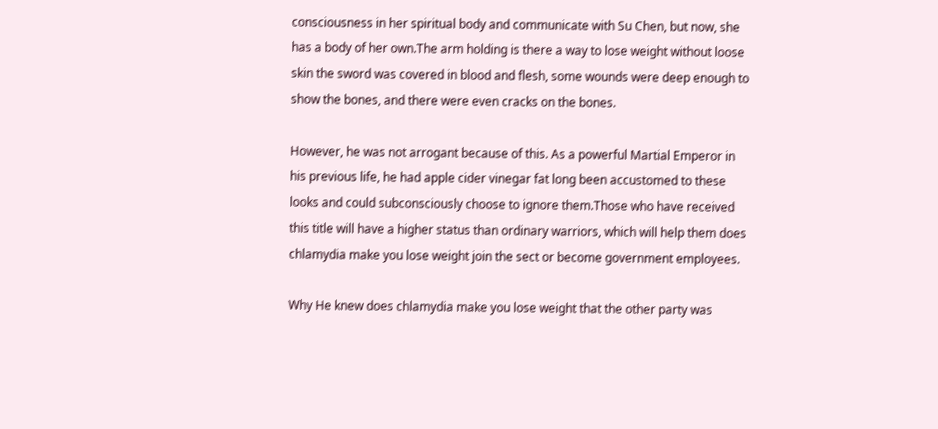consciousness in her spiritual body and communicate with Su Chen, but now, she has a body of her own.The arm holding is there a way to lose weight without loose skin the sword was covered in blood and flesh, some wounds were deep enough to show the bones, and there were even cracks on the bones.

However, he was not arrogant because of this. As a powerful Martial Emperor in his previous life, he had apple cider vinegar fat long been accustomed to these looks and could subconsciously choose to ignore them.Those who have received this title will have a higher status than ordinary warriors, which will help them does chlamydia make you lose weight join the sect or become government employees.

Why He knew does chlamydia make you lose weight that the other party was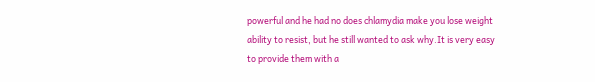powerful and he had no does chlamydia make you lose weight ability to resist, but he still wanted to ask why.It is very easy to provide them with a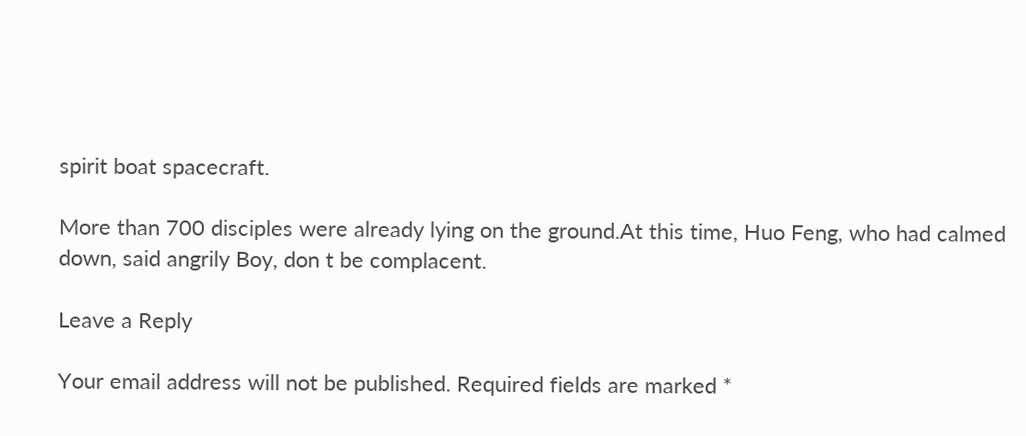spirit boat spacecraft.

More than 700 disciples were already lying on the ground.At this time, Huo Feng, who had calmed down, said angrily Boy, don t be complacent.

Leave a Reply

Your email address will not be published. Required fields are marked *